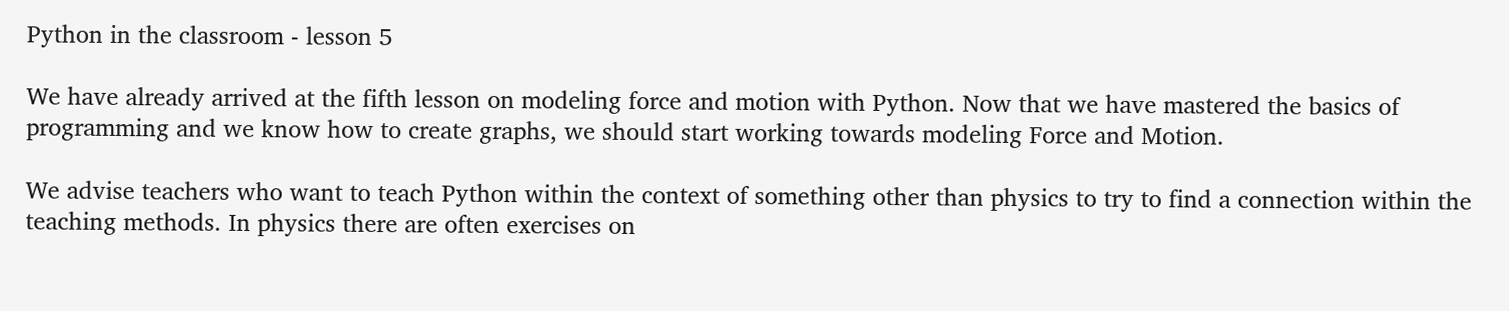Python in the classroom - lesson 5

We have already arrived at the fifth lesson on modeling force and motion with Python. Now that we have mastered the basics of programming and we know how to create graphs, we should start working towards modeling Force and Motion.

We advise teachers who want to teach Python within the context of something other than physics to try to find a connection within the teaching methods. In physics there are often exercises on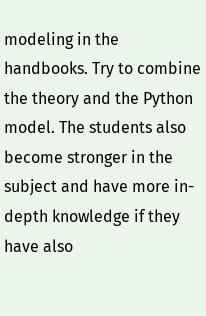modeling in the handbooks. Try to combine the theory and the Python model. The students also become stronger in the subject and have more in-depth knowledge if they have also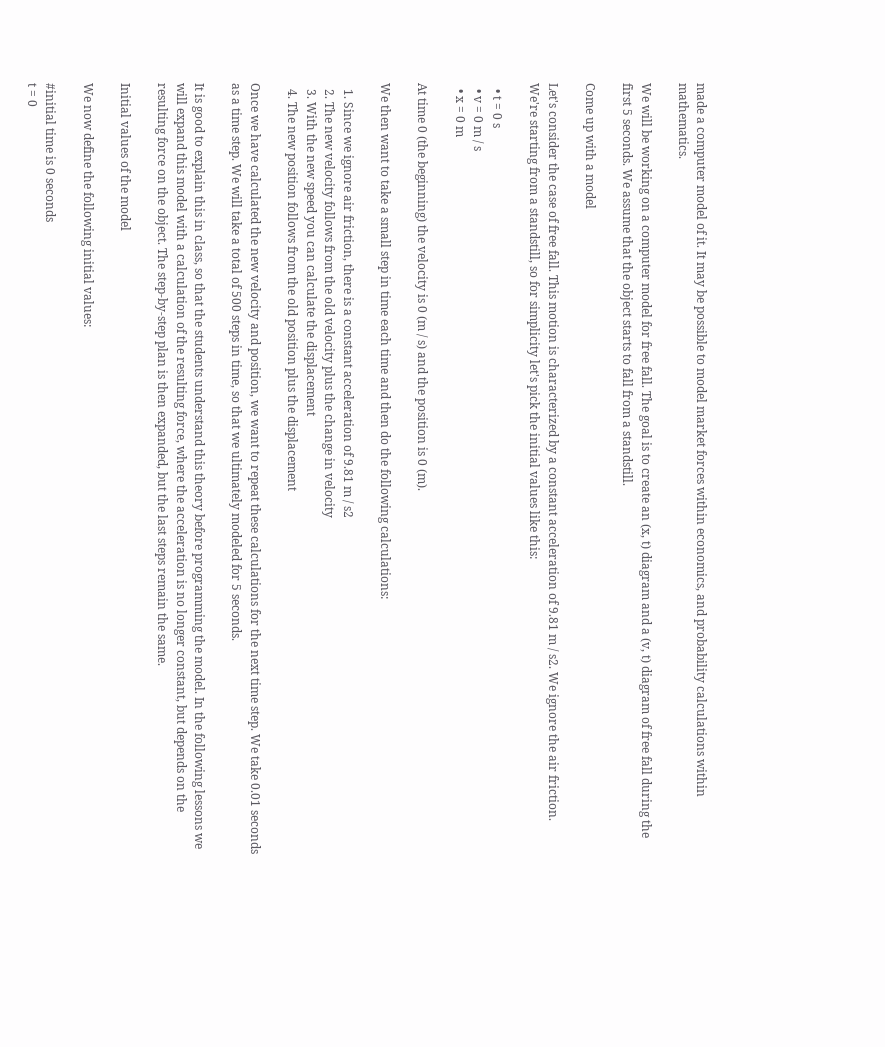made a computer model of it. It may be possible to model market forces within economics, and probability calculations within mathematics.

We will be working on a computer model for free fall. The goal is to create an (x, t) diagram and a (v, t) diagram of free fall during the first 5 seconds. We assume that the object starts to fall from a standstill.

Come up with a model

Let's consider the case of free fall. This motion is characterized by a constant acceleration of 9.81 m / s2. We ignore the air friction. We're starting from a standstill, so for simplicity let's pick the initial values like this:

  • t = 0 s
  • v = 0 m / s
  • x = 0 m

At time 0 (the beginning) the velocity is 0 (m / s) and the position is 0 (m).

We then want to take a small step in time each time and then do the following calculations:

  1. Since we ignore air friction, there is a constant acceleration of 9.81 m / s2
  2. The new velocity follows from the old velocity plus the change in velocity
  3. With the new speed you can calculate the displacement
  4. The new position follows from the old position plus the displacement

Once we have calculated the new velocity and position, we want to repeat these calculations for the next time step. We take 0.01 seconds as a time step. We will take a total of 500 steps in time, so that we ultimately modeled for 5 seconds.

It is good to explain this in class, so that the students understand this theory before programming the model. In the following lessons we will expand this model with a calculation of the resulting force, where the acceleration is no longer constant, but depends on the resulting force on the object. The step-by-step plan is then expanded, but the last steps remain the same.

Initial values of the model

We now define the following initial values:

#initial time is 0 seconds
t = 0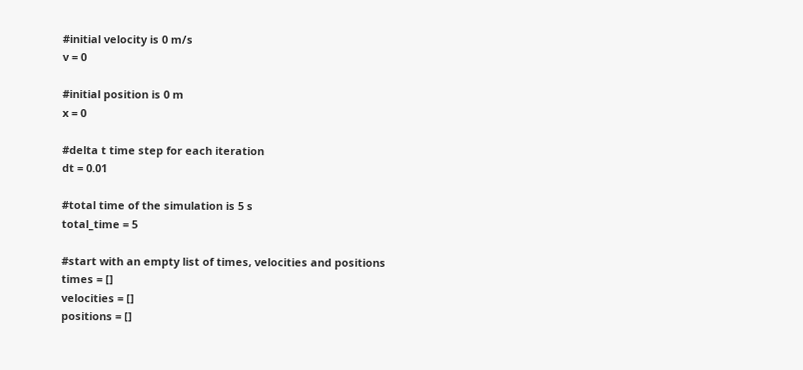#initial velocity is 0 m/s
v = 0

#initial position is 0 m
x = 0

#delta t time step for each iteration
dt = 0.01

#total time of the simulation is 5 s
total_time = 5

#start with an empty list of times, velocities and positions
times = []
velocities = []
positions = []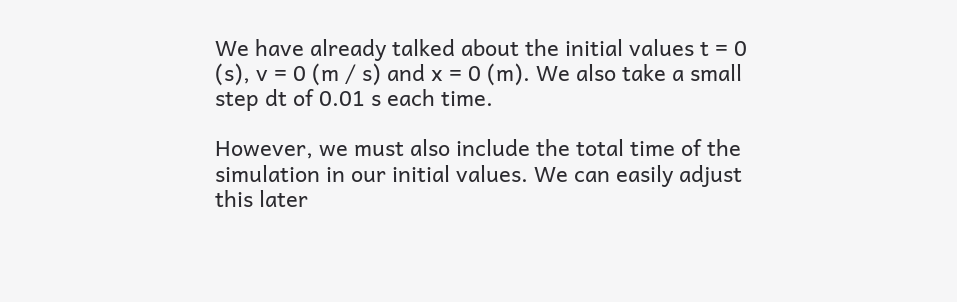We have already talked about the initial values t = 0 (s), v = 0 (m / s) and x = 0 (m). We also take a small step dt of 0.01 s each time.

However, we must also include the total time of the simulation in our initial values. We can easily adjust this later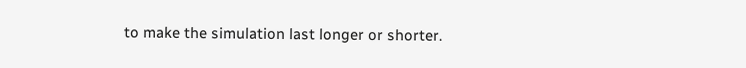to make the simulation last longer or shorter.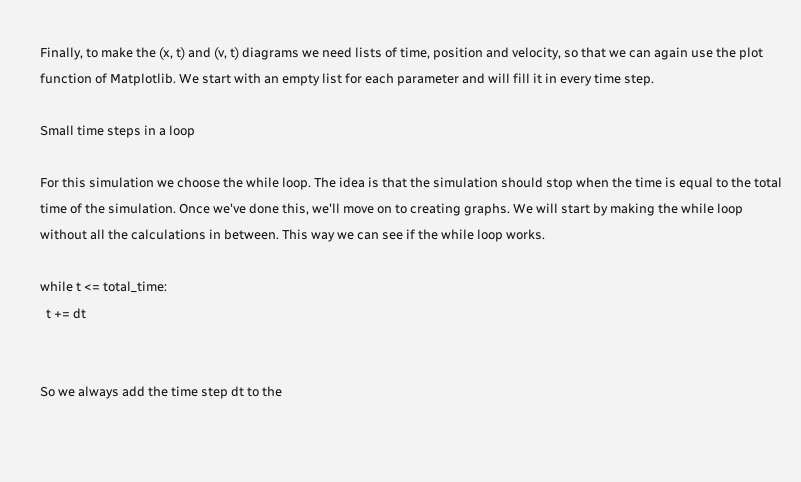Finally, to make the (x, t) and (v, t) diagrams we need lists of time, position and velocity, so that we can again use the plot function of Matplotlib. We start with an empty list for each parameter and will fill it in every time step.

Small time steps in a loop

For this simulation we choose the while loop. The idea is that the simulation should stop when the time is equal to the total time of the simulation. Once we've done this, we'll move on to creating graphs. We will start by making the while loop without all the calculations in between. This way we can see if the while loop works.

while t <= total_time:
  t += dt


So we always add the time step dt to the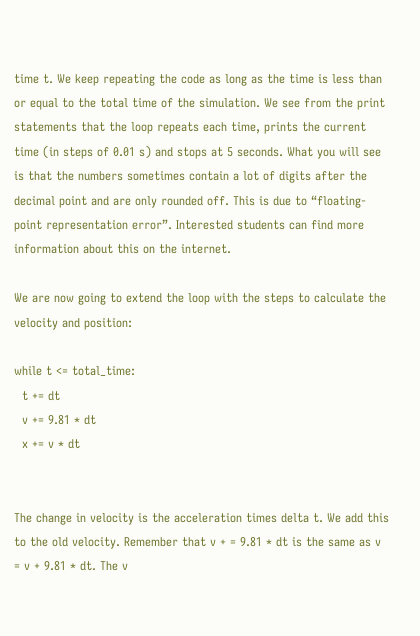time t. We keep repeating the code as long as the time is less than or equal to the total time of the simulation. We see from the print statements that the loop repeats each time, prints the current time (in steps of 0.01 s) and stops at 5 seconds. What you will see is that the numbers sometimes contain a lot of digits after the decimal point and are only rounded off. This is due to “floating-point representation error”. Interested students can find more information about this on the internet.

We are now going to extend the loop with the steps to calculate the velocity and position:

while t <= total_time:
  t += dt
  v += 9.81 * dt
  x += v * dt


The change in velocity is the acceleration times delta t. We add this to the old velocity. Remember that v + = 9.81 * dt is the same as v = v + 9.81 * dt. The v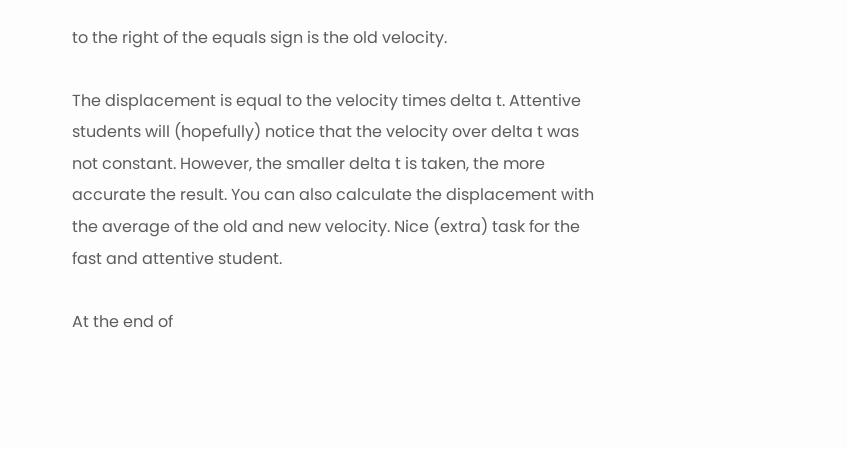to the right of the equals sign is the old velocity.

The displacement is equal to the velocity times delta t. Attentive students will (hopefully) notice that the velocity over delta t was not constant. However, the smaller delta t is taken, the more accurate the result. You can also calculate the displacement with the average of the old and new velocity. Nice (extra) task for the fast and attentive student.

At the end of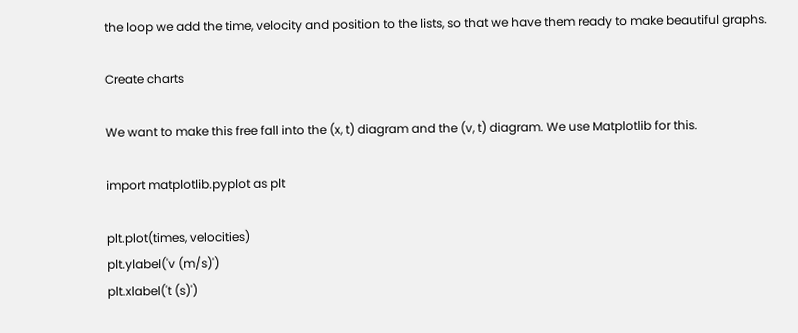the loop we add the time, velocity and position to the lists, so that we have them ready to make beautiful graphs.

Create charts

We want to make this free fall into the (x, t) diagram and the (v, t) diagram. We use Matplotlib for this.

import matplotlib.pyplot as plt

plt.plot(times, velocities)
plt.ylabel('v (m/s)')
plt.xlabel('t (s)')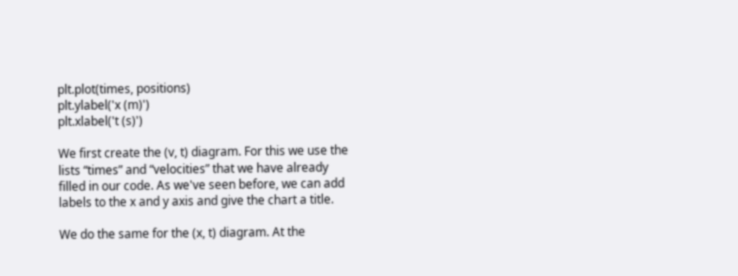plt.plot(times, positions)
plt.ylabel('x (m)')
plt.xlabel('t (s)')

We first create the (v, t) diagram. For this we use the lists “times” and “velocities” that we have already filled in our code. As we've seen before, we can add labels to the x and y axis and give the chart a title.

We do the same for the (x, t) diagram. At the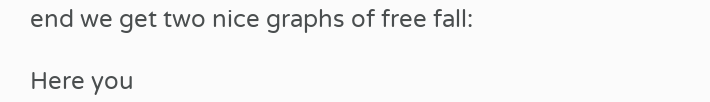end we get two nice graphs of free fall:

Here you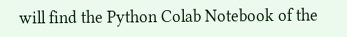will find the Python Colab Notebook of the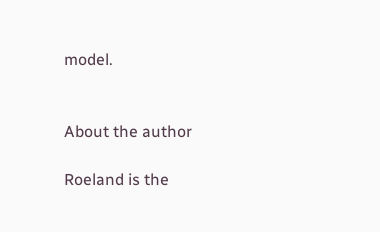model.


About the author

Roeland is the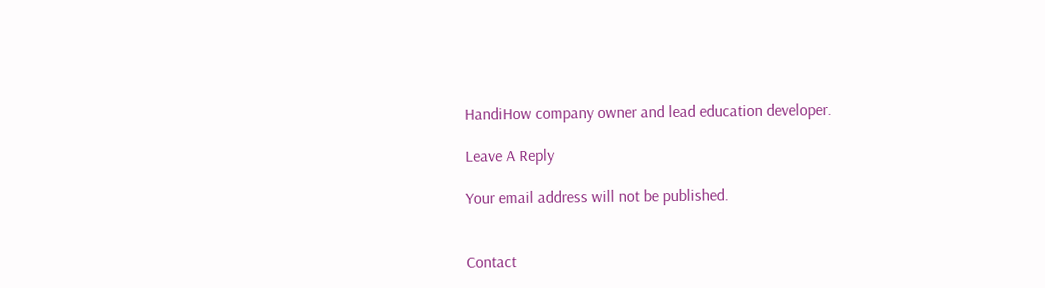HandiHow company owner and lead education developer.

Leave A Reply

Your email address will not be published.


Contact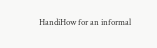HandiHow for an informal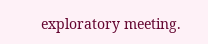exploratory meeting.